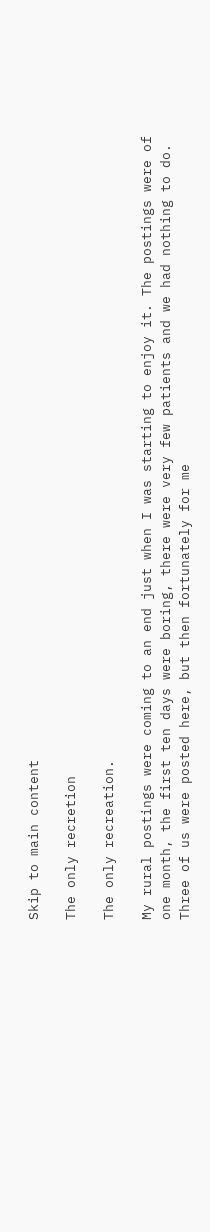Skip to main content

The only recretion

The only recreation.

My rural postings were coming to an end just when I was starting to enjoy it. The postings were of one month, the first ten days were boring, there were very few patients and we had nothing to do. Three of us were posted here, but then fortunately for me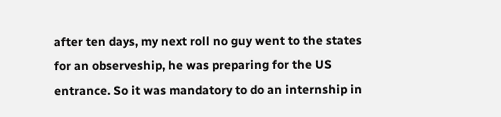after ten days, my next roll no guy went to the states for an observeship, he was preparing for the US entrance. So it was mandatory to do an internship in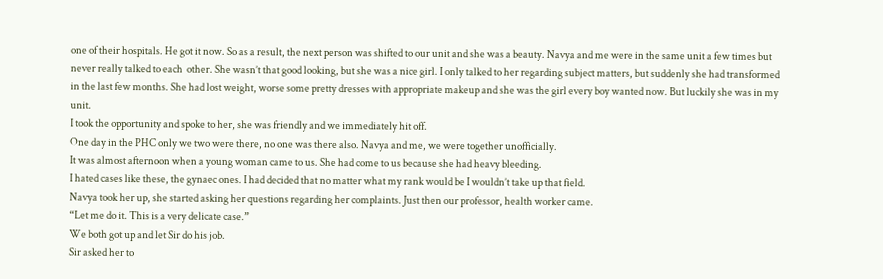one of their hospitals. He got it now. So as a result, the next person was shifted to our unit and she was a beauty. Navya and me were in the same unit a few times but never really talked to each  other. She wasn’t that good looking, but she was a nice girl. I only talked to her regarding subject matters, but suddenly she had transformed in the last few months. She had lost weight, worse some pretty dresses with appropriate makeup and she was the girl every boy wanted now. But luckily she was in my unit.
I took the opportunity and spoke to her, she was friendly and we immediately hit off.
One day in the PHC only we two were there, no one was there also. Navya and me, we were together unofficially.
It was almost afternoon when a young woman came to us. She had come to us because she had heavy bleeding.
I hated cases like these, the gynaec ones. I had decided that no matter what my rank would be I wouldn’t take up that field.
Navya took her up, she started asking her questions regarding her complaints. Just then our professor, health worker came.
“Let me do it. This is a very delicate case.”
We both got up and let Sir do his job.
Sir asked her to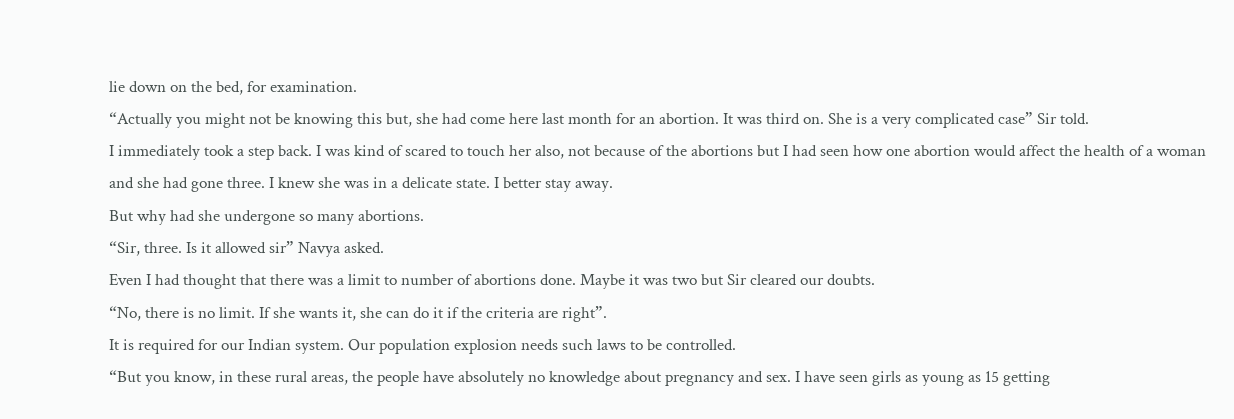lie down on the bed, for examination.
“Actually you might not be knowing this but, she had come here last month for an abortion. It was third on. She is a very complicated case” Sir told.
I immediately took a step back. I was kind of scared to touch her also, not because of the abortions but I had seen how one abortion would affect the health of a woman and she had gone three. I knew she was in a delicate state. I better stay away.
But why had she undergone so many abortions.
“Sir, three. Is it allowed sir” Navya asked.
Even I had thought that there was a limit to number of abortions done. Maybe it was two but Sir cleared our doubts.
“No, there is no limit. If she wants it, she can do it if the criteria are right”.
It is required for our Indian system. Our population explosion needs such laws to be controlled.
“But you know, in these rural areas, the people have absolutely no knowledge about pregnancy and sex. I have seen girls as young as 15 getting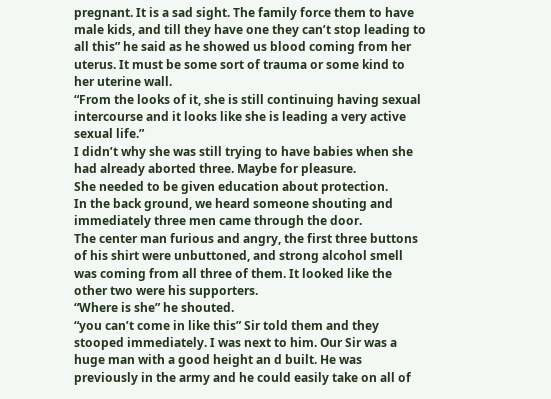pregnant. It is a sad sight. The family force them to have male kids, and till they have one they can’t stop leading to all this” he said as he showed us blood coming from her uterus. It must be some sort of trauma or some kind to her uterine wall.
“From the looks of it, she is still continuing having sexual intercourse and it looks like she is leading a very active sexual life.”
I didn’t why she was still trying to have babies when she had already aborted three. Maybe for pleasure.
She needed to be given education about protection.
In the back ground, we heard someone shouting and immediately three men came through the door.
The center man furious and angry, the first three buttons of his shirt were unbuttoned, and strong alcohol smell was coming from all three of them. It looked like the other two were his supporters.
“Where is she” he shouted.
“you can’t come in like this” Sir told them and they stooped immediately. I was next to him. Our Sir was a huge man with a good height an d built. He was previously in the army and he could easily take on all of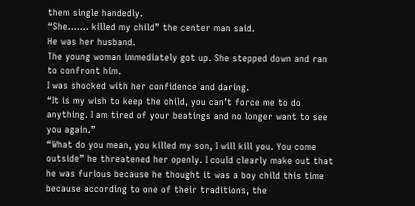them single handedly.
“She……. killed my child” the center man said.
He was her husband.
The young woman immediately got up. She stepped down and ran to confront him.
I was shocked with her confidence and daring.
“It is my wish to keep the child, you can’t force me to do anything. I am tired of your beatings and no longer want to see you again.”
“What do you mean, you killed my son, I will kill you. You come outside” he threatened her openly. I could clearly make out that he was furious because he thought it was a boy child this time because according to one of their traditions, the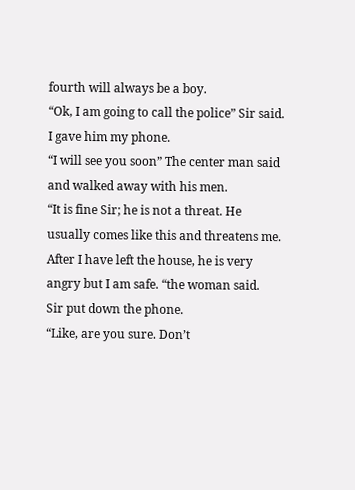fourth will always be a boy.
“Ok, I am going to call the police” Sir said. I gave him my phone.
“I will see you soon” The center man said and walked away with his men.
“It is fine Sir; he is not a threat. He usually comes like this and threatens me. After I have left the house, he is very angry but I am safe. “the woman said.
Sir put down the phone.
“Like, are you sure. Don’t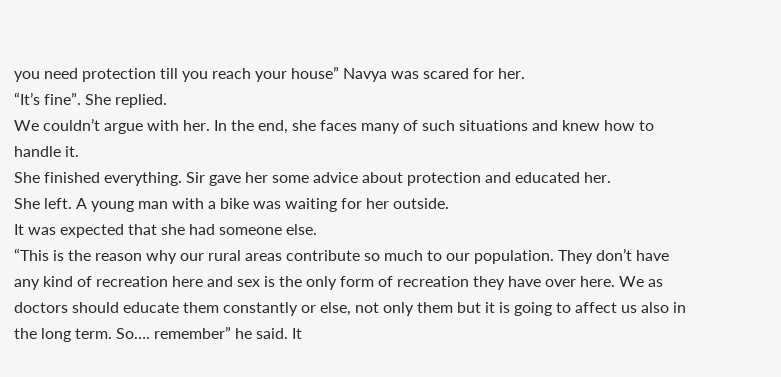you need protection till you reach your house” Navya was scared for her.
“It’s fine”. She replied.
We couldn’t argue with her. In the end, she faces many of such situations and knew how to handle it.
She finished everything. Sir gave her some advice about protection and educated her.
She left. A young man with a bike was waiting for her outside.
It was expected that she had someone else.
“This is the reason why our rural areas contribute so much to our population. They don’t have any kind of recreation here and sex is the only form of recreation they have over here. We as doctors should educate them constantly or else, not only them but it is going to affect us also in the long term. So…. remember” he said. It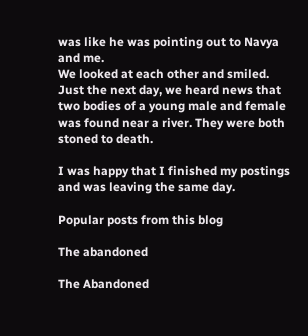was like he was pointing out to Navya and me.
We looked at each other and smiled.
Just the next day, we heard news that two bodies of a young male and female was found near a river. They were both stoned to death.

I was happy that I finished my postings and was leaving the same day.

Popular posts from this blog

The abandoned

The Abandoned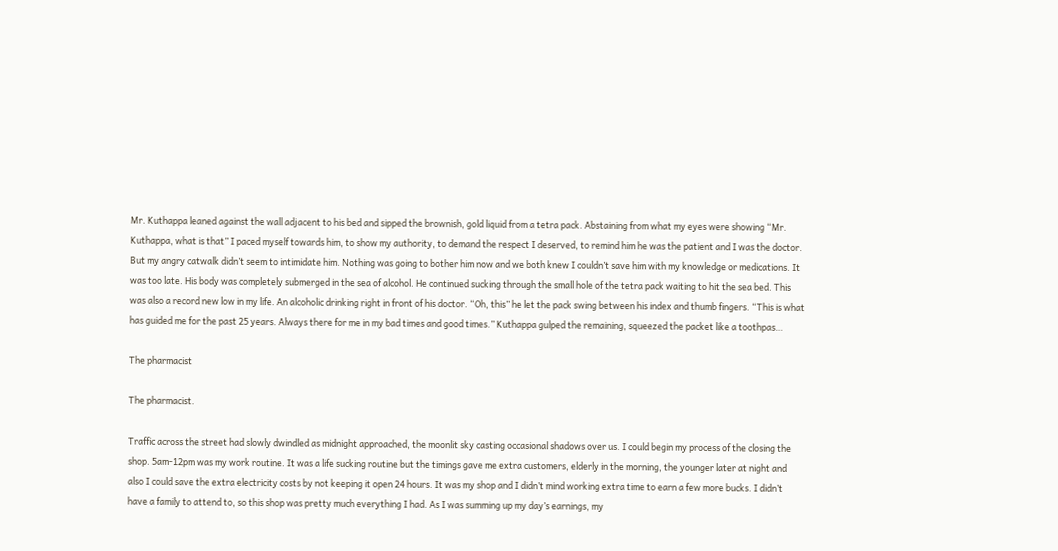Mr. Kuthappa leaned against the wall adjacent to his bed and sipped the brownish, gold liquid from a tetra pack. Abstaining from what my eyes were showing “Mr. Kuthappa, what is that” I paced myself towards him, to show my authority, to demand the respect I deserved, to remind him he was the patient and I was the doctor. But my angry catwalk didn’t seem to intimidate him. Nothing was going to bother him now and we both knew I couldn’t save him with my knowledge or medications. It was too late. His body was completely submerged in the sea of alcohol. He continued sucking through the small hole of the tetra pack waiting to hit the sea bed. This was also a record new low in my life. An alcoholic drinking right in front of his doctor. “Oh, this” he let the pack swing between his index and thumb fingers. “This is what has guided me for the past 25 years. Always there for me in my bad times and good times.” Kuthappa gulped the remaining, squeezed the packet like a toothpas…

The pharmacist

The pharmacist.

Traffic across the street had slowly dwindled as midnight approached, the moonlit sky casting occasional shadows over us. I could begin my process of the closing the shop. 5am-12pm was my work routine. It was a life sucking routine but the timings gave me extra customers, elderly in the morning, the younger later at night and also I could save the extra electricity costs by not keeping it open 24 hours. It was my shop and I didn’t mind working extra time to earn a few more bucks. I didn’t have a family to attend to, so this shop was pretty much everything I had. As I was summing up my day’s earnings, my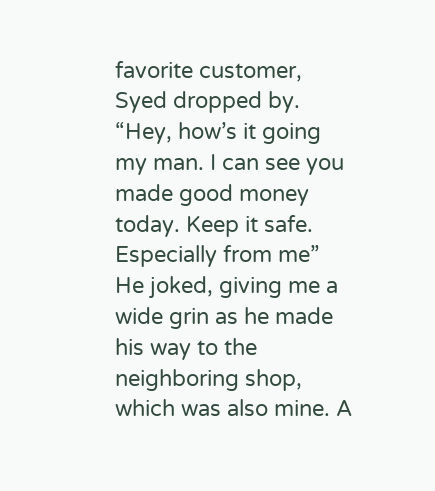favorite customer, Syed dropped by. “Hey, how’s it going my man. I can see you made good money today. Keep it safe. Especially from me” He joked, giving me a wide grin as he made his way to the neighboring shop, which was also mine. A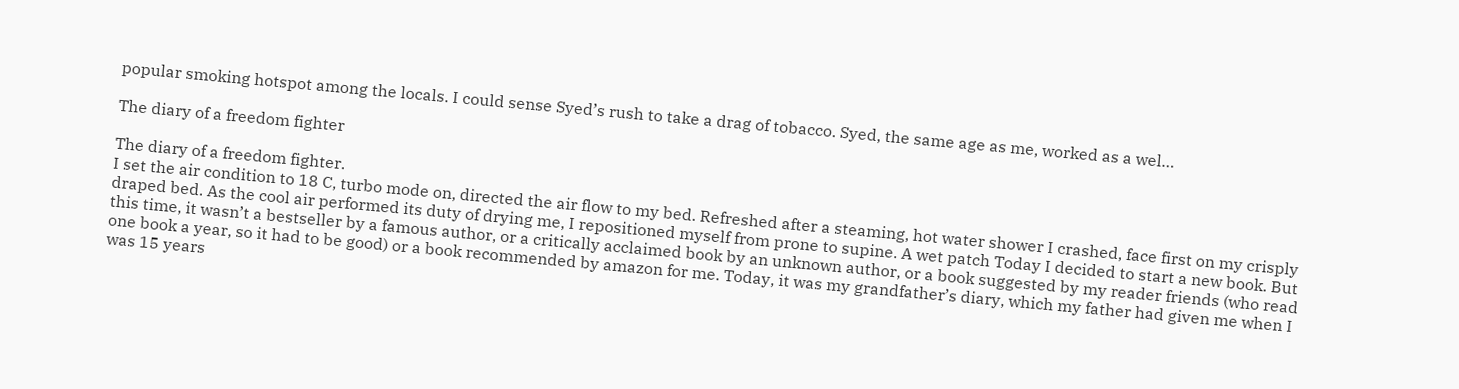popular smoking hotspot among the locals. I could sense Syed’s rush to take a drag of tobacco. Syed, the same age as me, worked as a wel…

The diary of a freedom fighter

The diary of a freedom fighter.
I set the air condition to 18 C, turbo mode on, directed the air flow to my bed. Refreshed after a steaming, hot water shower I crashed, face first on my crisply draped bed. As the cool air performed its duty of drying me, I repositioned myself from prone to supine. A wet patch Today I decided to start a new book. But this time, it wasn’t a bestseller by a famous author, or a critically acclaimed book by an unknown author, or a book suggested by my reader friends (who read one book a year, so it had to be good) or a book recommended by amazon for me. Today, it was my grandfather’s diary, which my father had given me when I was 15 years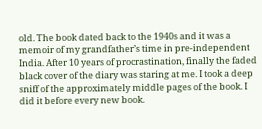old. The book dated back to the 1940s and it was a memoir of my grandfather’s time in pre-independent India. After 10 years of procrastination, finally the faded black cover of the diary was staring at me. I took a deep sniff of the approximately middle pages of the book. I did it before every new book.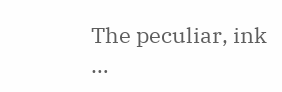The peculiar, ink …